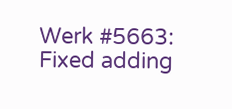Werk #5663: Fixed adding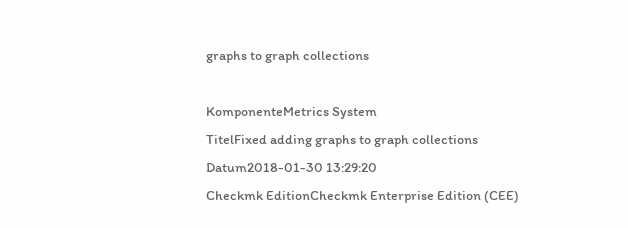graphs to graph collections

KomponenteMetrics System
TitelFixed adding graphs to graph collections
Datum2018-01-30 13:29:20
Checkmk EditionCheckmk Enterprise Edition (CEE)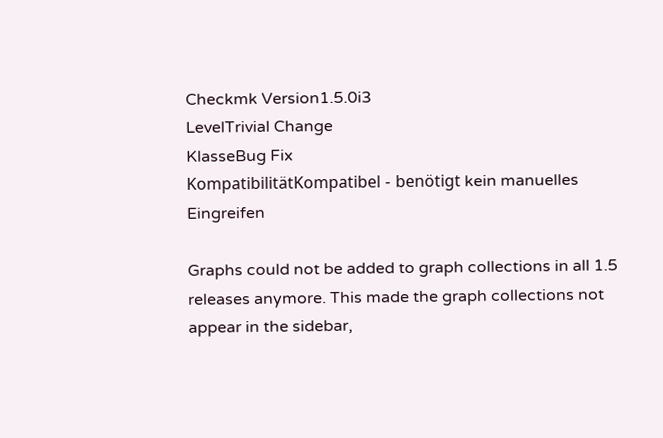Checkmk Version1.5.0i3
LevelTrivial Change
KlasseBug Fix
KompatibilitätKompatibel - benötigt kein manuelles Eingreifen

Graphs could not be added to graph collections in all 1.5 releases anymore. This made the graph collections not appear in the sidebar,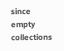since empty collections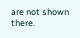are not shown there.